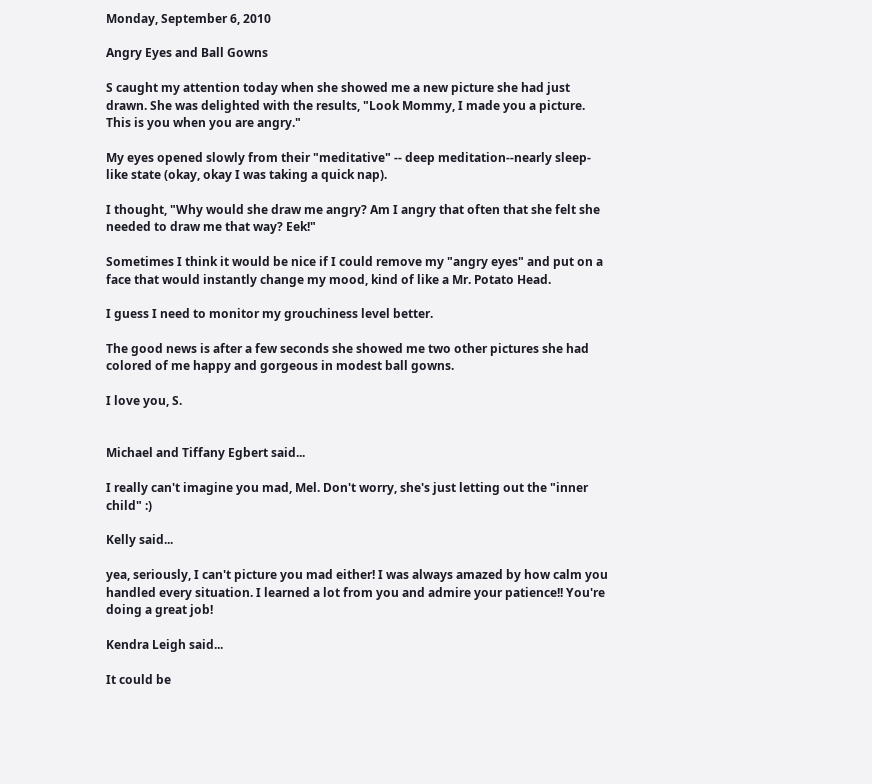Monday, September 6, 2010

Angry Eyes and Ball Gowns

S caught my attention today when she showed me a new picture she had just drawn. She was delighted with the results, "Look Mommy, I made you a picture. This is you when you are angry."

My eyes opened slowly from their "meditative" -- deep meditation--nearly sleep-like state (okay, okay I was taking a quick nap).

I thought, "Why would she draw me angry? Am I angry that often that she felt she needed to draw me that way? Eek!"

Sometimes I think it would be nice if I could remove my "angry eyes" and put on a face that would instantly change my mood, kind of like a Mr. Potato Head.

I guess I need to monitor my grouchiness level better.

The good news is after a few seconds she showed me two other pictures she had colored of me happy and gorgeous in modest ball gowns.

I love you, S.


Michael and Tiffany Egbert said...

I really can't imagine you mad, Mel. Don't worry, she's just letting out the "inner child" :)

Kelly said...

yea, seriously, I can't picture you mad either! I was always amazed by how calm you handled every situation. I learned a lot from you and admire your patience!! You're doing a great job!

Kendra Leigh said...

It could be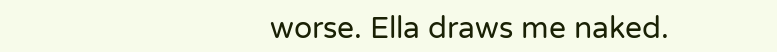worse. Ella draws me naked.